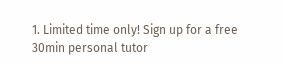1. Limited time only! Sign up for a free 30min personal tutor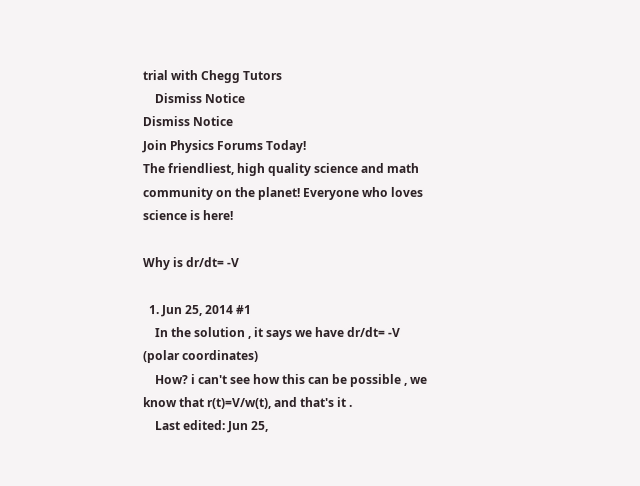trial with Chegg Tutors
    Dismiss Notice
Dismiss Notice
Join Physics Forums Today!
The friendliest, high quality science and math community on the planet! Everyone who loves science is here!

Why is dr/dt= -V

  1. Jun 25, 2014 #1
    In the solution , it says we have dr/dt= -V (polar coordinates)
    How? i can't see how this can be possible , we know that r(t)=V/w(t), and that's it .
    Last edited: Jun 25,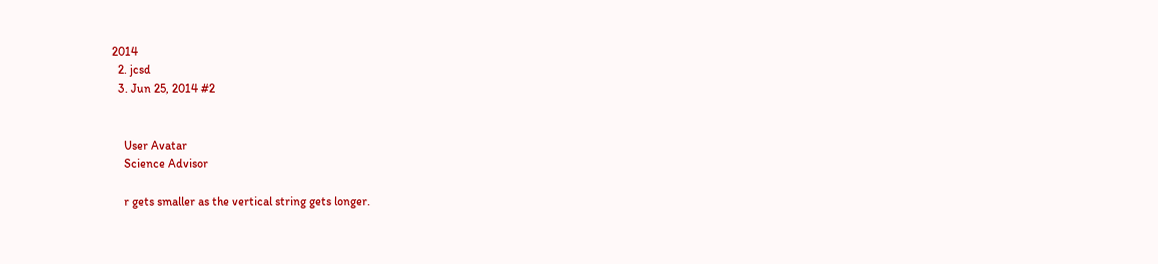2014
  2. jcsd
  3. Jun 25, 2014 #2


    User Avatar
    Science Advisor

    r gets smaller as the vertical string gets longer.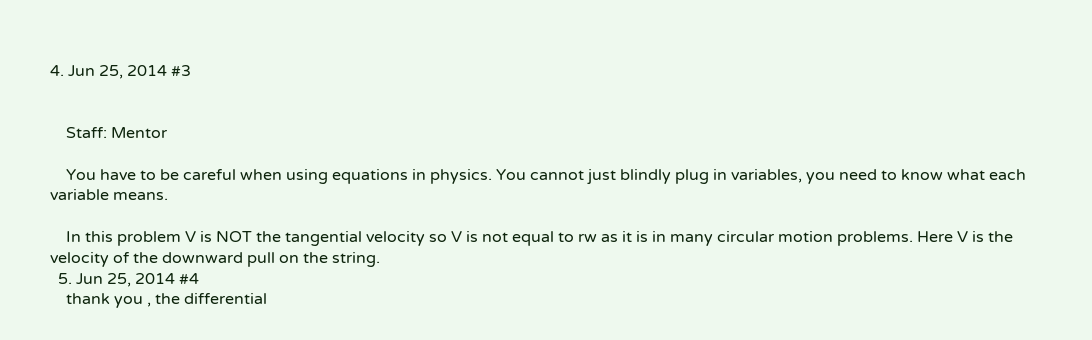4. Jun 25, 2014 #3


    Staff: Mentor

    You have to be careful when using equations in physics. You cannot just blindly plug in variables, you need to know what each variable means.

    In this problem V is NOT the tangential velocity so V is not equal to rw as it is in many circular motion problems. Here V is the velocity of the downward pull on the string.
  5. Jun 25, 2014 #4
    thank you , the differential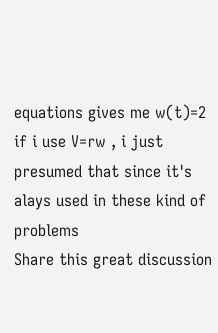equations gives me w(t)=2 if i use V=rw , i just presumed that since it's alays used in these kind of problems
Share this great discussion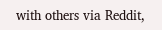with others via Reddit,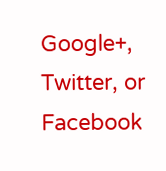Google+, Twitter, or Facebook